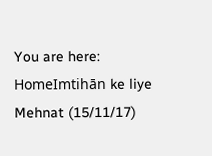You are here: HomeImtihān ke liye Mehnat (15/11/17)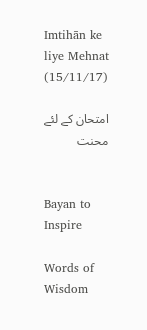Imtihān ke liye Mehnat (15/11/17)

امتحان کے لئے محنت


Bayan to Inspire

Words of Wisdom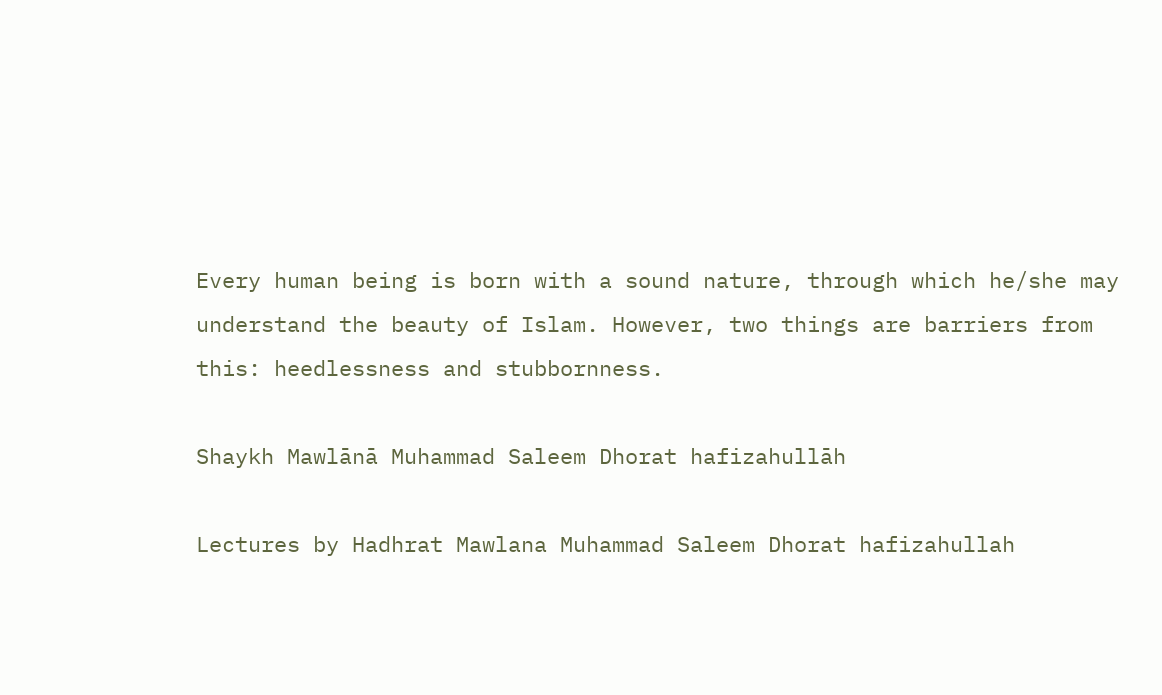Every human being is born with a sound nature, through which he/she may understand the beauty of Islam. However, two things are barriers from this: heedlessness and stubbornness.

Shaykh Mawlānā Muhammad Saleem Dhorat hafizahullāh

Lectures by Hadhrat Mawlana Muhammad Saleem Dhorat hafizahullah